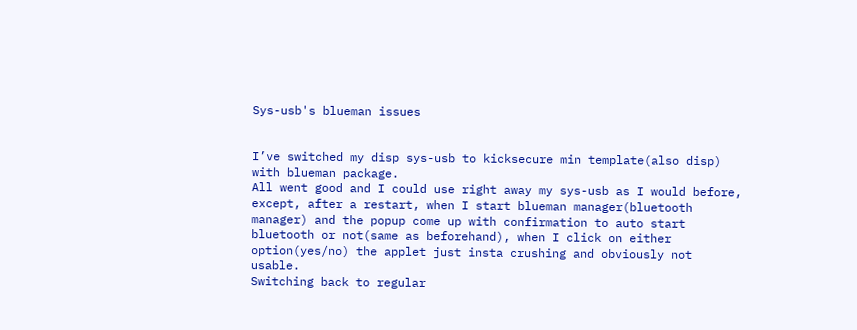Sys-usb's blueman issues


I’ve switched my disp sys-usb to kicksecure min template(also disp) with blueman package.
All went good and I could use right away my sys-usb as I would before, except, after a restart, when I start blueman manager(bluetooth manager) and the popup come up with confirmation to auto start bluetooth or not(same as beforehand), when I click on either option(yes/no) the applet just insta crushing and obviously not usable.
Switching back to regular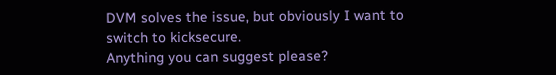DVM solves the issue, but obviously I want to switch to kicksecure.
Anything you can suggest please?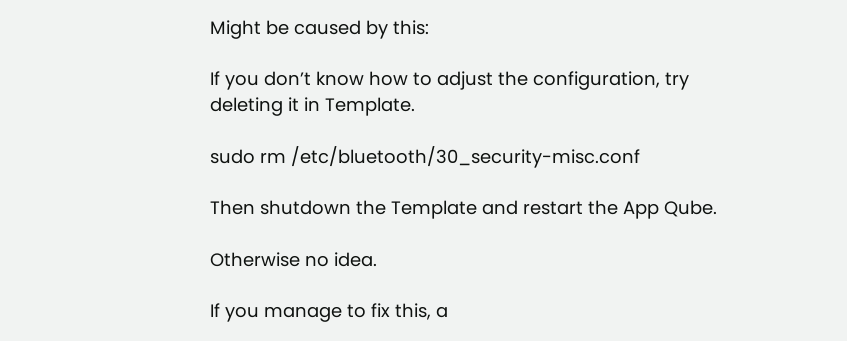Might be caused by this:

If you don’t know how to adjust the configuration, try deleting it in Template.

sudo rm /etc/bluetooth/30_security-misc.conf

Then shutdown the Template and restart the App Qube.

Otherwise no idea.

If you manage to fix this, a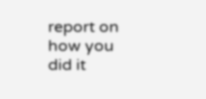report on how you did it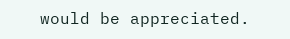would be appreciated.